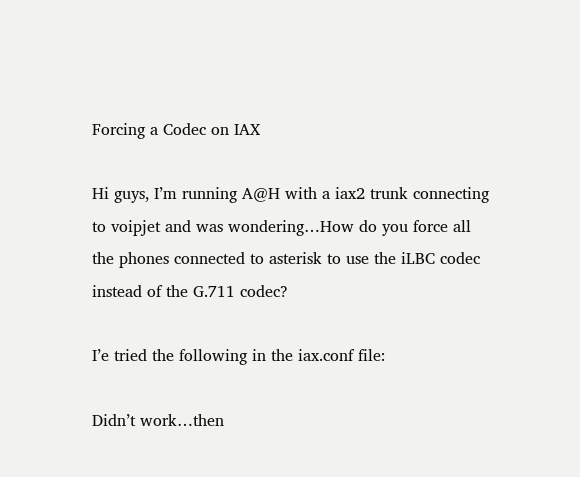Forcing a Codec on IAX

Hi guys, I’m running A@H with a iax2 trunk connecting to voipjet and was wondering…How do you force all the phones connected to asterisk to use the iLBC codec instead of the G.711 codec?

I’e tried the following in the iax.conf file:

Didn’t work…then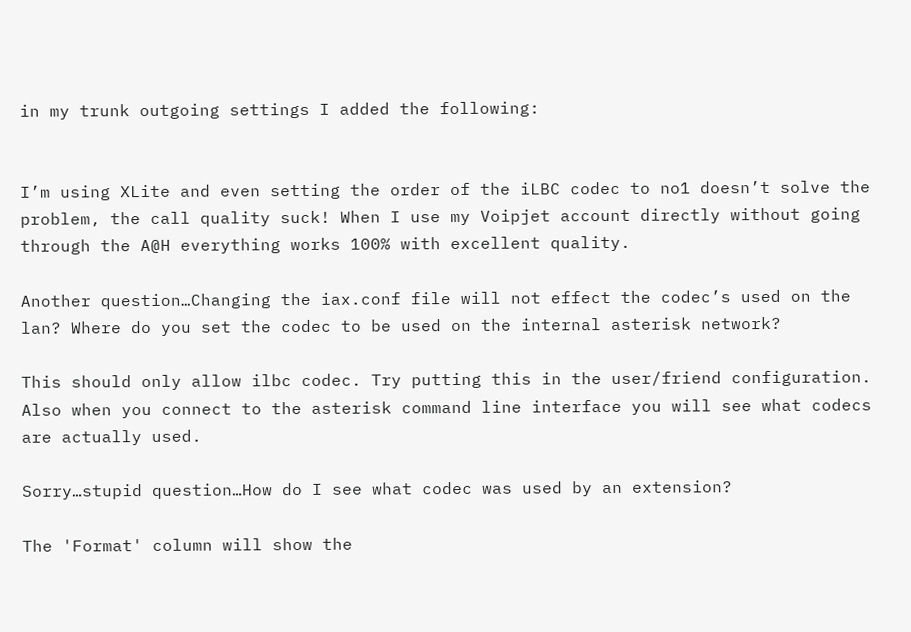in my trunk outgoing settings I added the following:


I’m using XLite and even setting the order of the iLBC codec to no1 doesn’t solve the problem, the call quality suck! When I use my Voipjet account directly without going through the A@H everything works 100% with excellent quality.

Another question…Changing the iax.conf file will not effect the codec’s used on the lan? Where do you set the codec to be used on the internal asterisk network?

This should only allow ilbc codec. Try putting this in the user/friend configuration.
Also when you connect to the asterisk command line interface you will see what codecs are actually used.

Sorry…stupid question…How do I see what codec was used by an extension?

The 'Format' column will show the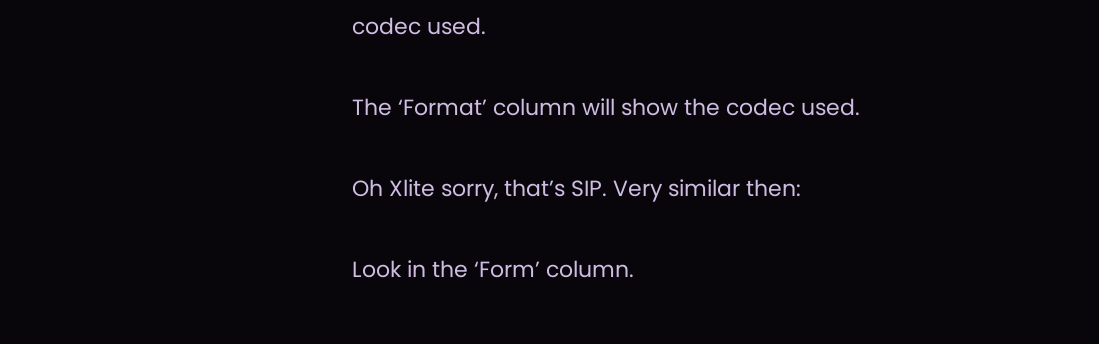codec used.

The ‘Format’ column will show the codec used.

Oh Xlite sorry, that’s SIP. Very similar then:

Look in the ‘Form’ column.